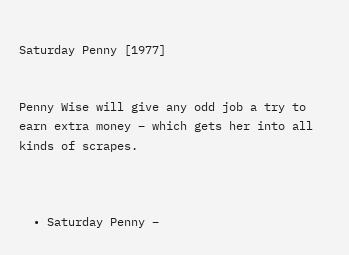Saturday Penny [1977]


Penny Wise will give any odd job a try to earn extra money – which gets her into all kinds of scrapes.



  • Saturday Penny –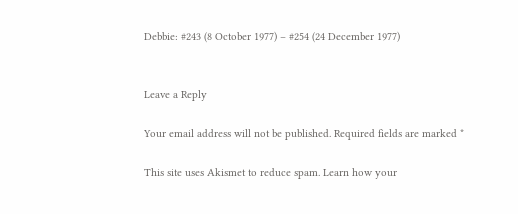Debbie: #243 (8 October 1977) – #254 (24 December 1977)


Leave a Reply

Your email address will not be published. Required fields are marked *

This site uses Akismet to reduce spam. Learn how your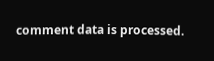comment data is processed.